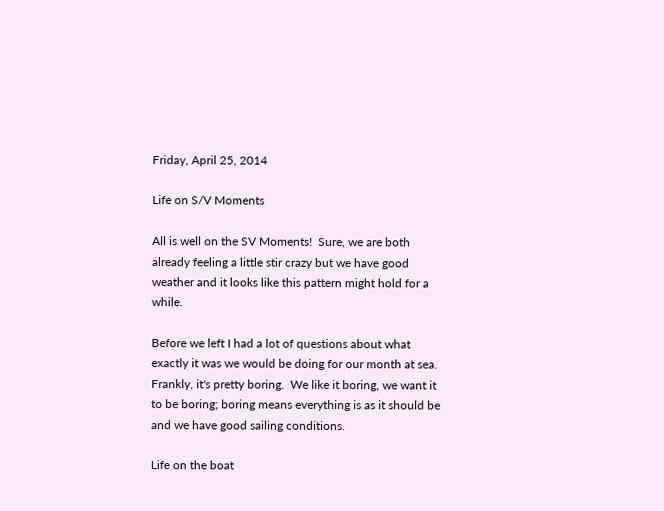Friday, April 25, 2014

Life on S/V Moments

All is well on the SV Moments!  Sure, we are both already feeling a little stir crazy but we have good weather and it looks like this pattern might hold for a while.

Before we left I had a lot of questions about what exactly it was we would be doing for our month at sea.  Frankly, it's pretty boring.  We like it boring, we want it to be boring; boring means everything is as it should be and we have good sailing conditions.

Life on the boat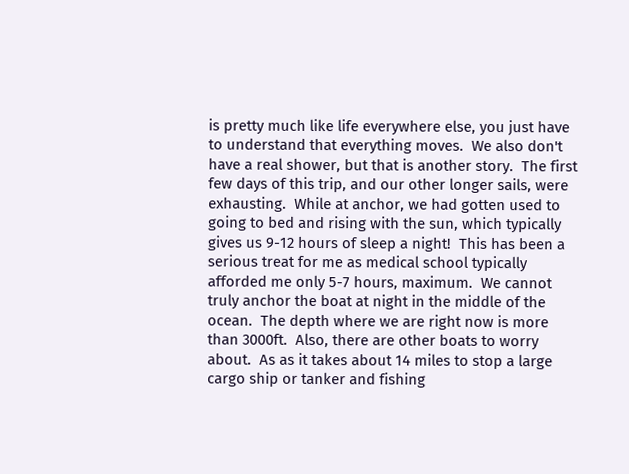is pretty much like life everywhere else, you just have to understand that everything moves.  We also don't have a real shower, but that is another story.  The first few days of this trip, and our other longer sails, were exhausting.  While at anchor, we had gotten used to going to bed and rising with the sun, which typically gives us 9-12 hours of sleep a night!  This has been a serious treat for me as medical school typically afforded me only 5-7 hours, maximum.  We cannot truly anchor the boat at night in the middle of the ocean.  The depth where we are right now is more than 3000ft.  Also, there are other boats to worry about.  As as it takes about 14 miles to stop a large cargo ship or tanker and fishing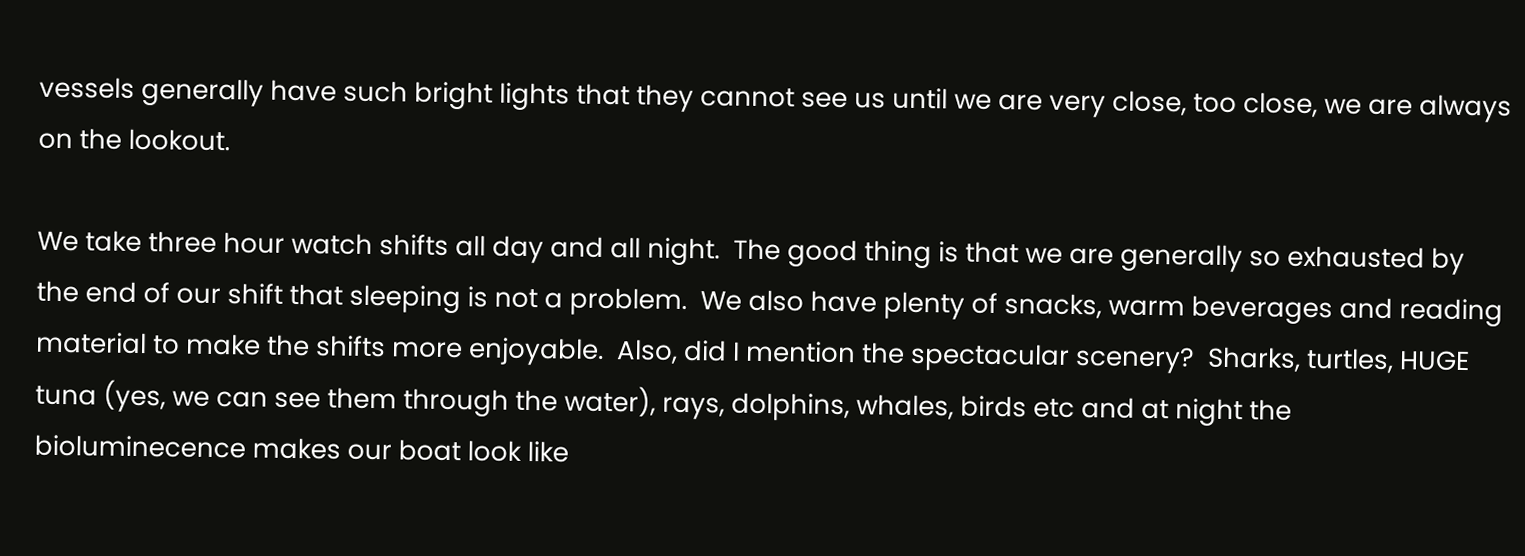vessels generally have such bright lights that they cannot see us until we are very close, too close, we are always on the lookout.

We take three hour watch shifts all day and all night.  The good thing is that we are generally so exhausted by the end of our shift that sleeping is not a problem.  We also have plenty of snacks, warm beverages and reading material to make the shifts more enjoyable.  Also, did I mention the spectacular scenery?  Sharks, turtles, HUGE tuna (yes, we can see them through the water), rays, dolphins, whales, birds etc and at night the bioluminecence makes our boat look like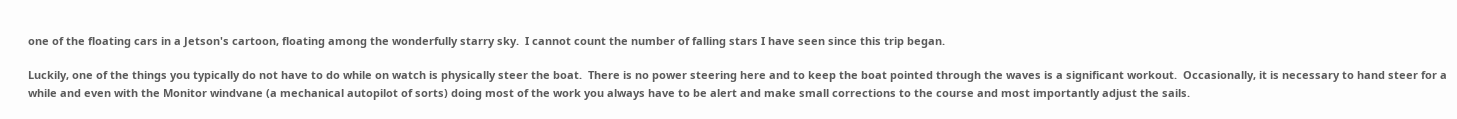one of the floating cars in a Jetson's cartoon, floating among the wonderfully starry sky.  I cannot count the number of falling stars I have seen since this trip began.

Luckily, one of the things you typically do not have to do while on watch is physically steer the boat.  There is no power steering here and to keep the boat pointed through the waves is a significant workout.  Occasionally, it is necessary to hand steer for a while and even with the Monitor windvane (a mechanical autopilot of sorts) doing most of the work you always have to be alert and make small corrections to the course and most importantly adjust the sails.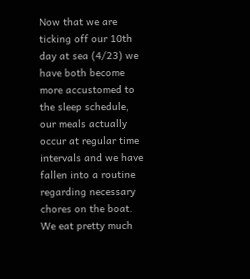Now that we are ticking off our 10th day at sea (4/23) we have both become more accustomed to the sleep schedule, our meals actually occur at regular time intervals and we have fallen into a routine regarding necessary chores on the boat.  We eat pretty much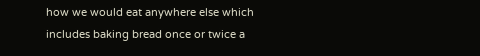how we would eat anywhere else which includes baking bread once or twice a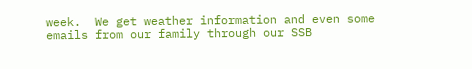week.  We get weather information and even some emails from our family through our SSB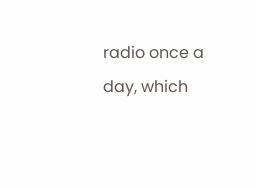radio once a day, which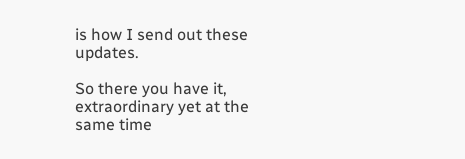is how I send out these updates.

So there you have it, extraordinary yet at the same time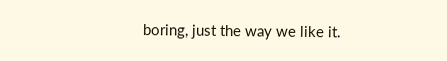boring, just the way we like it.